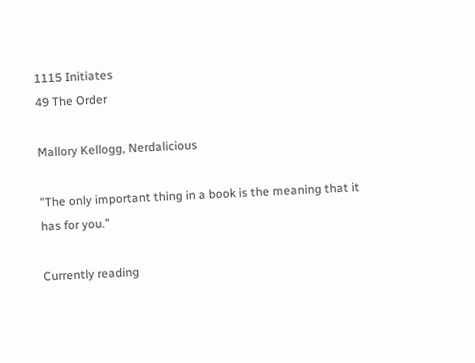1115 Initiates
49 The Order

Mallory Kellogg, Nerdalicious

"The only important thing in a book is the meaning that it has for you."

Currently reading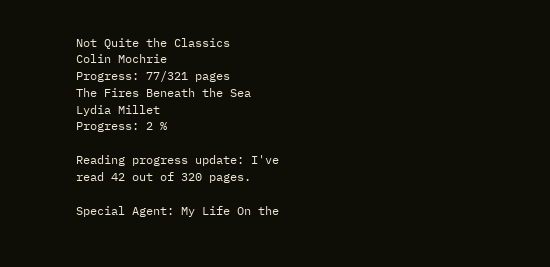Not Quite the Classics
Colin Mochrie
Progress: 77/321 pages
The Fires Beneath the Sea
Lydia Millet
Progress: 2 %

Reading progress update: I've read 42 out of 320 pages.

Special Agent: My Life On the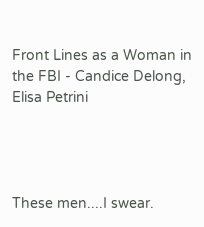Front Lines as a Woman in the FBI - Candice Delong, Elisa Petrini




These men....I swear.